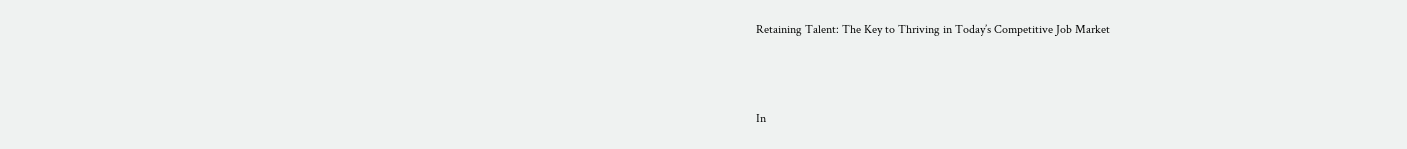Retaining Talent: The Key to Thriving in Today’s Competitive Job Market



In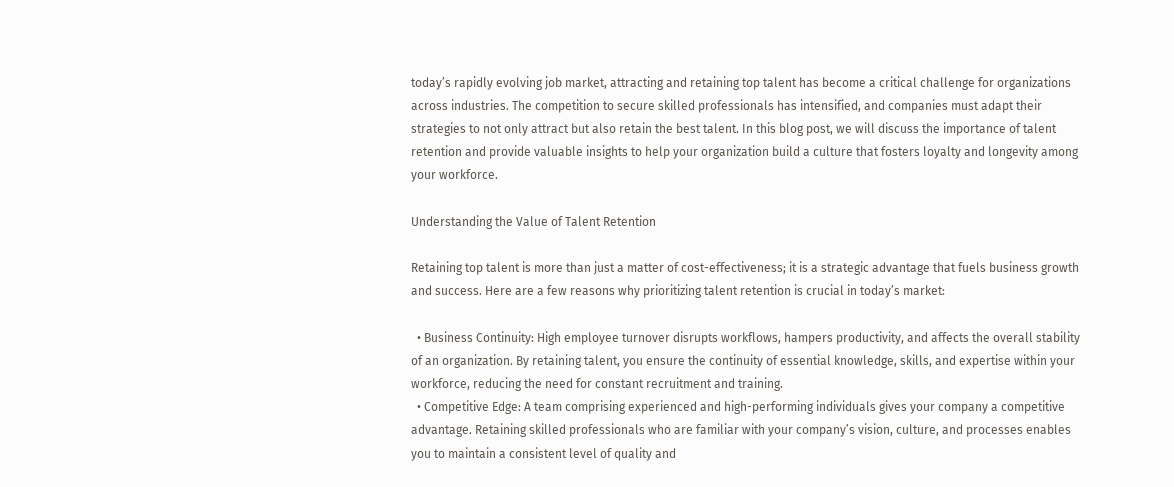today’s rapidly evolving job market, attracting and retaining top talent has become a critical challenge for organizations across industries. The competition to secure skilled professionals has intensified, and companies must adapt their strategies to not only attract but also retain the best talent. In this blog post, we will discuss the importance of talent retention and provide valuable insights to help your organization build a culture that fosters loyalty and longevity among your workforce.

Understanding the Value of Talent Retention

Retaining top talent is more than just a matter of cost-effectiveness; it is a strategic advantage that fuels business growth and success. Here are a few reasons why prioritizing talent retention is crucial in today’s market:

  • Business Continuity: High employee turnover disrupts workflows, hampers productivity, and affects the overall stability of an organization. By retaining talent, you ensure the continuity of essential knowledge, skills, and expertise within your workforce, reducing the need for constant recruitment and training.
  • Competitive Edge: A team comprising experienced and high-performing individuals gives your company a competitive advantage. Retaining skilled professionals who are familiar with your company’s vision, culture, and processes enables you to maintain a consistent level of quality and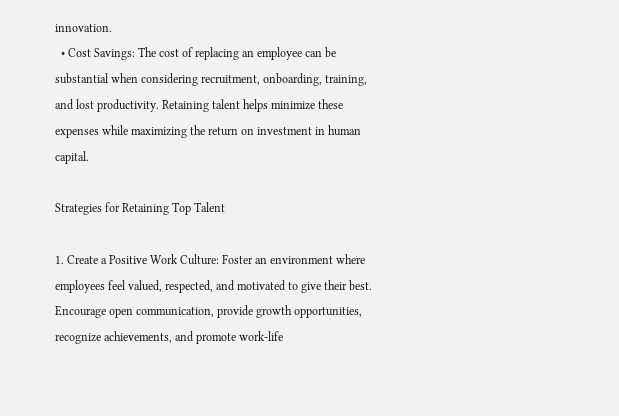innovation.
  • Cost Savings: The cost of replacing an employee can be substantial when considering recruitment, onboarding, training, and lost productivity. Retaining talent helps minimize these expenses while maximizing the return on investment in human capital.

Strategies for Retaining Top Talent

1. Create a Positive Work Culture: Foster an environment where employees feel valued, respected, and motivated to give their best. Encourage open communication, provide growth opportunities, recognize achievements, and promote work-life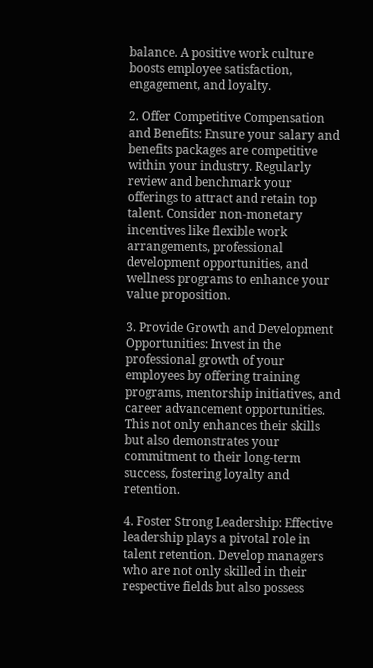balance. A positive work culture boosts employee satisfaction, engagement, and loyalty.

2. Offer Competitive Compensation and Benefits: Ensure your salary and benefits packages are competitive within your industry. Regularly review and benchmark your offerings to attract and retain top talent. Consider non-monetary incentives like flexible work arrangements, professional development opportunities, and wellness programs to enhance your value proposition.

3. Provide Growth and Development Opportunities: Invest in the professional growth of your employees by offering training programs, mentorship initiatives, and career advancement opportunities. This not only enhances their skills but also demonstrates your commitment to their long-term success, fostering loyalty and retention.

4. Foster Strong Leadership: Effective leadership plays a pivotal role in talent retention. Develop managers who are not only skilled in their respective fields but also possess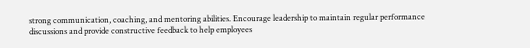strong communication, coaching, and mentoring abilities. Encourage leadership to maintain regular performance discussions and provide constructive feedback to help employees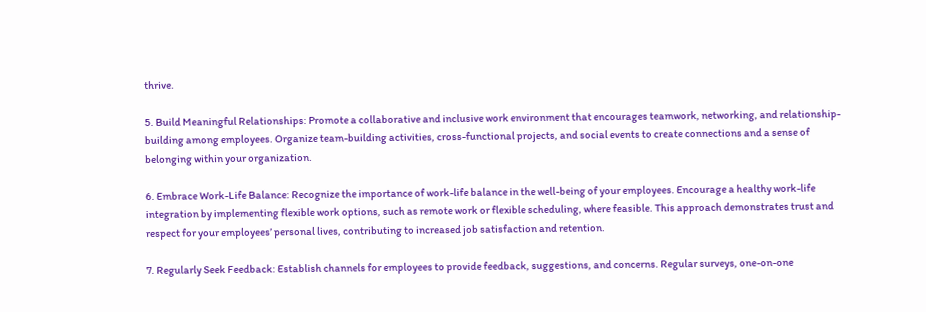thrive.

5. Build Meaningful Relationships: Promote a collaborative and inclusive work environment that encourages teamwork, networking, and relationship-building among employees. Organize team-building activities, cross-functional projects, and social events to create connections and a sense of belonging within your organization.

6. Embrace Work-Life Balance: Recognize the importance of work-life balance in the well-being of your employees. Encourage a healthy work-life integration by implementing flexible work options, such as remote work or flexible scheduling, where feasible. This approach demonstrates trust and respect for your employees’ personal lives, contributing to increased job satisfaction and retention.

7. Regularly Seek Feedback: Establish channels for employees to provide feedback, suggestions, and concerns. Regular surveys, one-on-one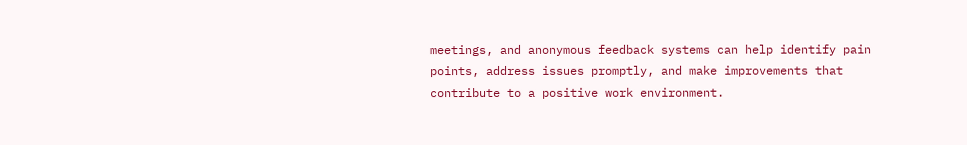meetings, and anonymous feedback systems can help identify pain points, address issues promptly, and make improvements that contribute to a positive work environment.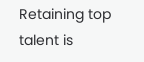Retaining top talent is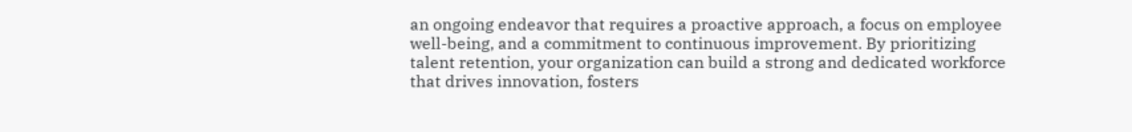an ongoing endeavor that requires a proactive approach, a focus on employee well-being, and a commitment to continuous improvement. By prioritizing talent retention, your organization can build a strong and dedicated workforce that drives innovation, fosters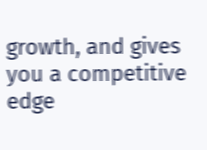growth, and gives you a competitive edge